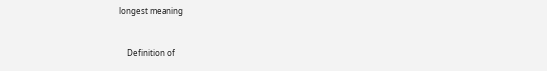longest meaning


    Definition of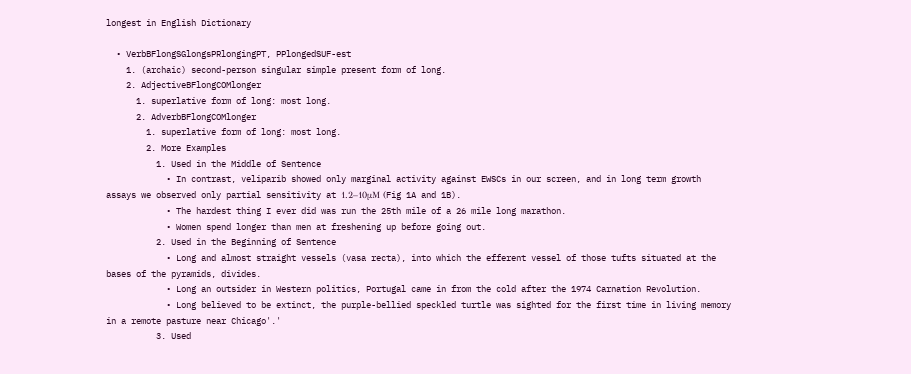longest in English Dictionary

  • VerbBFlongSGlongsPRlongingPT, PPlongedSUF-est
    1. (archaic) second-person singular simple present form of long.
    2. AdjectiveBFlongCOMlonger
      1. superlative form of long: most long.
      2. AdverbBFlongCOMlonger
        1. superlative form of long: most long.
        2. More Examples
          1. Used in the Middle of Sentence
            • In contrast, veliparib showed only marginal activity against EWSCs in our screen, and in long term growth assays we observed only partial sensitivity at 1.2–10μM (Fig 1A and 1B).
            • The hardest thing I ever did was run the 25th mile of a 26 mile long marathon.
            • Women spend longer than men at freshening up before going out.
          2. Used in the Beginning of Sentence
            • Long and almost straight vessels (vasa recta), into which the efferent vessel of those tufts situated at the bases of the pyramids, divides.
            • Long an outsider in Western politics, Portugal came in from the cold after the 1974 Carnation Revolution.
            • Long believed to be extinct, the purple-bellied speckled turtle was sighted for the first time in living memory in a remote pasture near Chicago'.'
          3. Used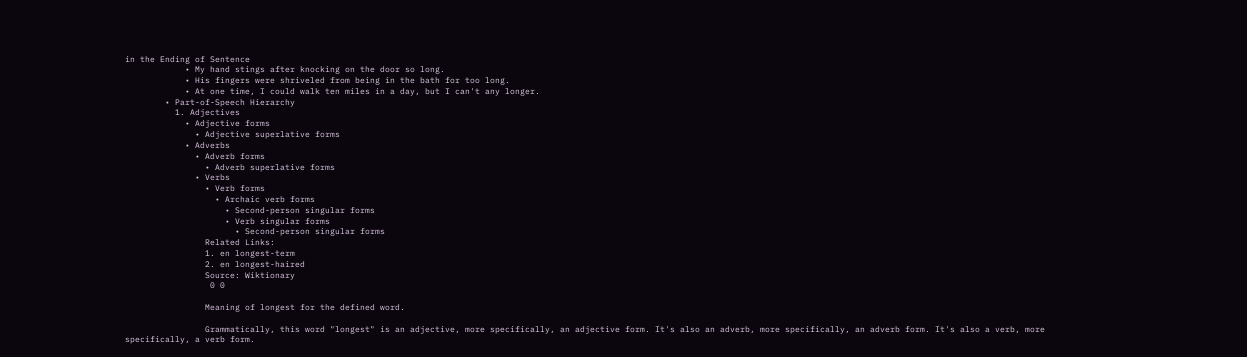in the Ending of Sentence
            • My hand stings after knocking on the door so long.
            • His fingers were shriveled from being in the bath for too long.
            • At one time, I could walk ten miles in a day, but I can't any longer.
        • Part-of-Speech Hierarchy
          1. Adjectives
            • Adjective forms
              • Adjective superlative forms
            • Adverbs
              • Adverb forms
                • Adverb superlative forms
              • Verbs
                • Verb forms
                  • Archaic verb forms
                    • Second-person singular forms
                    • Verb singular forms
                      • Second-person singular forms
                Related Links:
                1. en longest-term
                2. en longest-haired
                Source: Wiktionary
                 0 0

                Meaning of longest for the defined word.

                Grammatically, this word "longest" is an adjective, more specifically, an adjective form. It's also an adverb, more specifically, an adverb form. It's also a verb, more specifically, a verb form.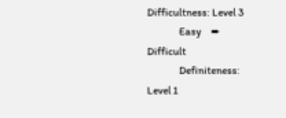Difficultness: Level 3
                Easy     ➨     Difficult
                Definiteness: Level 1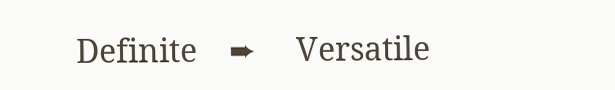Definite    ➨     Versatile